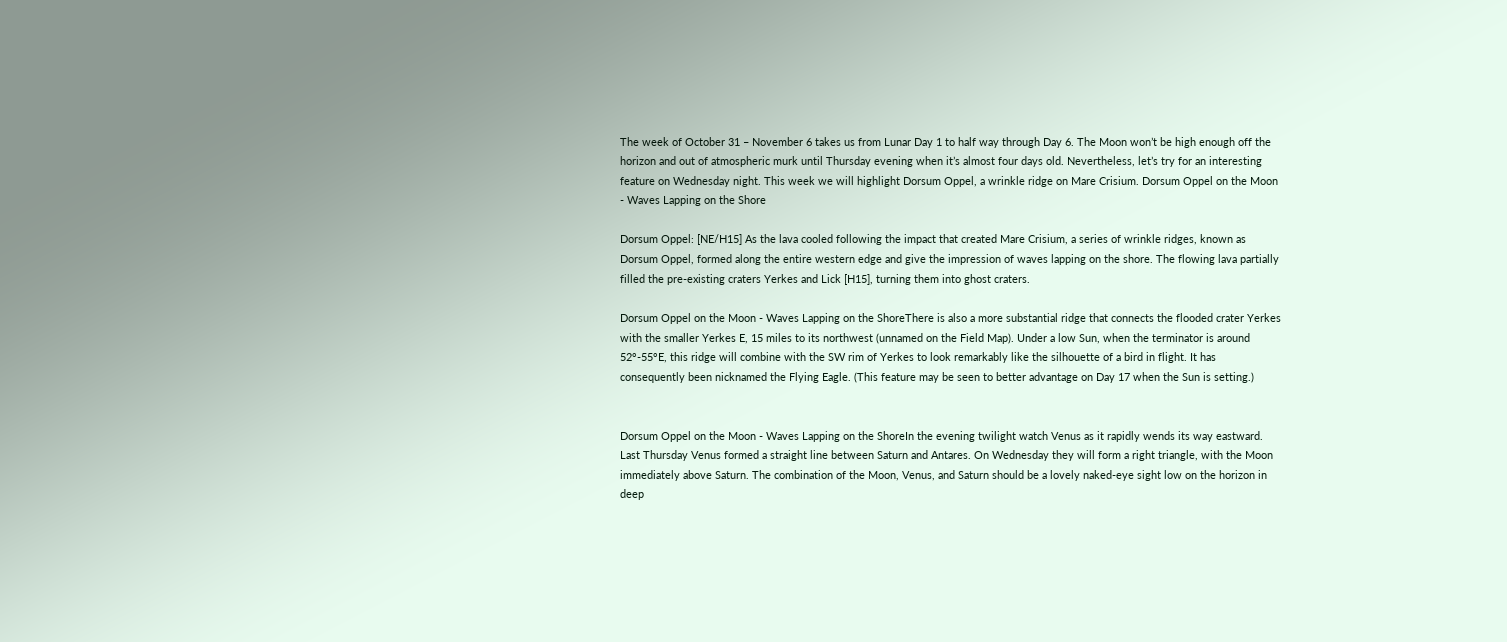The week of October 31 – November 6 takes us from Lunar Day 1 to half way through Day 6. The Moon won’t be high enough off the horizon and out of atmospheric murk until Thursday evening when it’s almost four days old. Nevertheless, let’s try for an interesting feature on Wednesday night. This week we will highlight Dorsum Oppel, a wrinkle ridge on Mare Crisium. Dorsum Oppel on the Moon - Waves Lapping on the Shore

Dorsum Oppel: [NE/H15] As the lava cooled following the impact that created Mare Crisium, a series of wrinkle ridges, known as Dorsum Oppel, formed along the entire western edge and give the impression of waves lapping on the shore. The flowing lava partially filled the pre-existing craters Yerkes and Lick [H15], turning them into ghost craters.

Dorsum Oppel on the Moon - Waves Lapping on the ShoreThere is also a more substantial ridge that connects the flooded crater Yerkes with the smaller Yerkes E, 15 miles to its northwest (unnamed on the Field Map). Under a low Sun, when the terminator is around 52°-55°E, this ridge will combine with the SW rim of Yerkes to look remarkably like the silhouette of a bird in flight. It has consequently been nicknamed the Flying Eagle. (This feature may be seen to better advantage on Day 17 when the Sun is setting.)


Dorsum Oppel on the Moon - Waves Lapping on the ShoreIn the evening twilight watch Venus as it rapidly wends its way eastward. Last Thursday Venus formed a straight line between Saturn and Antares. On Wednesday they will form a right triangle, with the Moon immediately above Saturn. The combination of the Moon, Venus, and Saturn should be a lovely naked-eye sight low on the horizon in deep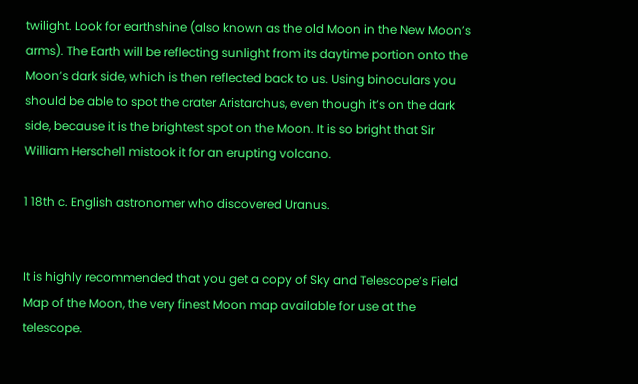twilight. Look for earthshine (also known as the old Moon in the New Moon’s arms). The Earth will be reflecting sunlight from its daytime portion onto the Moon’s dark side, which is then reflected back to us. Using binoculars you should be able to spot the crater Aristarchus, even though it’s on the dark side, because it is the brightest spot on the Moon. It is so bright that Sir William Herschel1 mistook it for an erupting volcano.

1 18th c. English astronomer who discovered Uranus.


It is highly recommended that you get a copy of Sky and Telescope’s Field Map of the Moon, the very finest Moon map available for use at the telescope.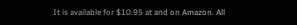It is available for $10.95 at and on Amazon. All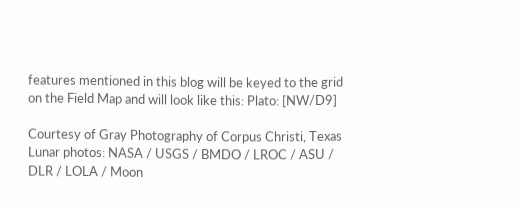features mentioned in this blog will be keyed to the grid on the Field Map and will look like this: Plato: [NW/D9]

Courtesy of Gray Photography of Corpus Christi, Texas
Lunar photos: NASA / USGS / BMDO / LROC / ASU / DLR / LOLA / Moon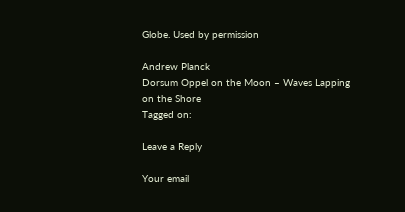Globe. Used by permission

Andrew Planck
Dorsum Oppel on the Moon – Waves Lapping on the Shore
Tagged on:

Leave a Reply

Your email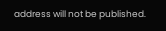address will not be published.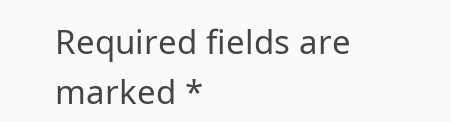Required fields are marked *